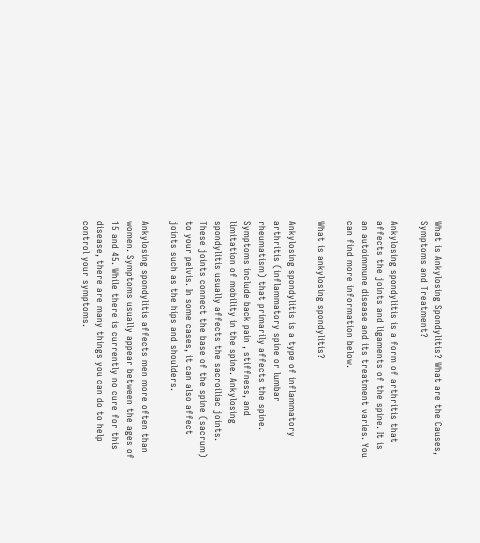What is Ankylosing Spondylitis? What are the Causes, Symptoms and Treatment?

Ankylosing spondylitis is a form of arthritis that affects the joints and ligaments of the spine. It is an autoimmune disease and its treatment varies. You can find more information below.

What is ankylosing spondylitis?

Ankylosing spondylitis is a type of inflammatory arthritis (inflammatory spine or lumbar rheumatism) that primarily affects the spine. Symptoms include back pain , stiffness, and limitation of mobility in the spine. Ankylosing spondylitis usually affects the sacroiliac joints. These joints connect the base of the spine (sacrum) to your pelvis. In some cases, it can also affect joints such as the hips and shoulders.

Ankylosing spondylitis affects men more often than women. Symptoms usually appear between the ages of 15 and 45. While there is currently no cure for this disease, there are many things you can do to help control your symptoms.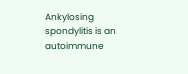Ankylosing spondylitis is an autoimmune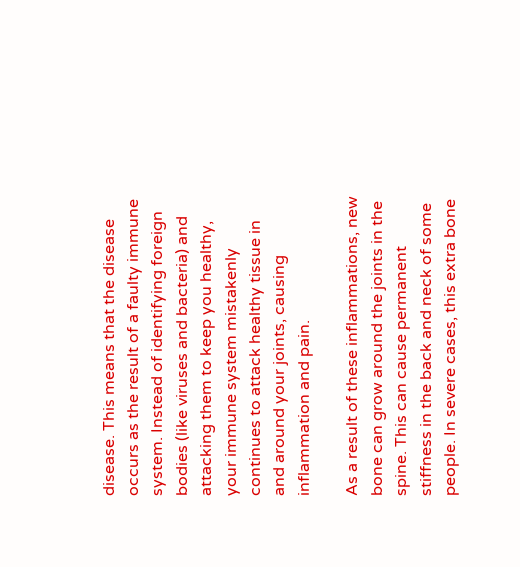disease. This means that the disease occurs as the result of a faulty immune system. Instead of identifying foreign bodies (like viruses and bacteria) and attacking them to keep you healthy, your immune system mistakenly continues to attack healthy tissue in and around your joints, causing inflammation and pain.

As a result of these inflammations, new bone can grow around the joints in the spine. This can cause permanent stiffness in the back and neck of some people. In severe cases, this extra bone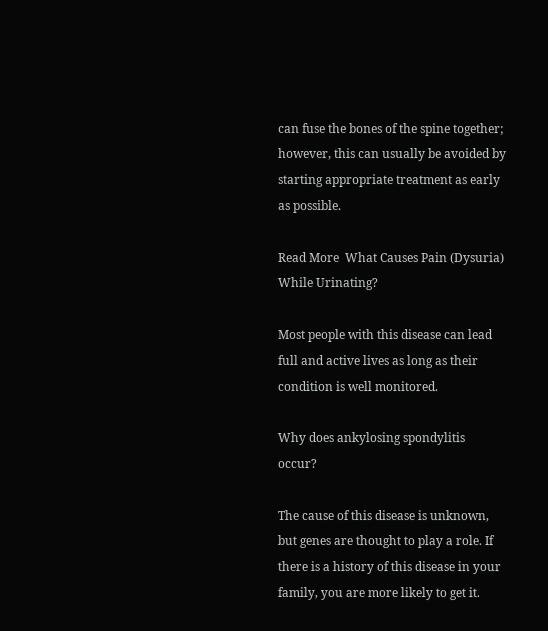can fuse the bones of the spine together; however, this can usually be avoided by starting appropriate treatment as early as possible.

Read More  What Causes Pain (Dysuria) While Urinating?

Most people with this disease can lead full and active lives as long as their condition is well monitored.

Why does ankylosing spondylitis occur?

The cause of this disease is unknown, but genes are thought to play a role. If there is a history of this disease in your family, you are more likely to get it.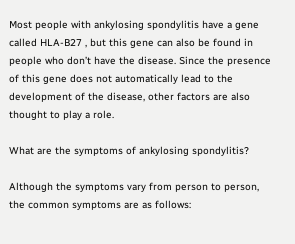Most people with ankylosing spondylitis have a gene called HLA-B27 , but this gene can also be found in people who don’t have the disease. Since the presence of this gene does not automatically lead to the development of the disease, other factors are also thought to play a role.

What are the symptoms of ankylosing spondylitis?

Although the symptoms vary from person to person, the common symptoms are as follows: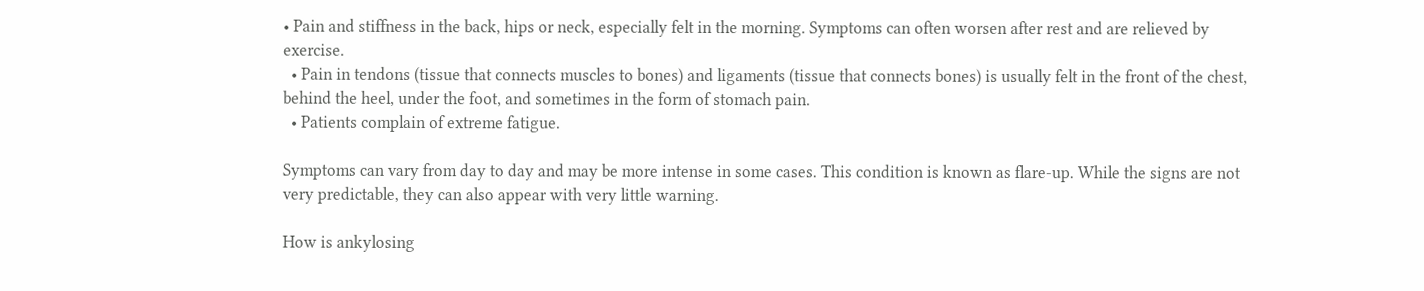• Pain and stiffness in the back, hips or neck, especially felt in the morning. Symptoms can often worsen after rest and are relieved by exercise.
  • Pain in tendons (tissue that connects muscles to bones) and ligaments (tissue that connects bones) is usually felt in the front of the chest, behind the heel, under the foot, and sometimes in the form of stomach pain.
  • Patients complain of extreme fatigue.

Symptoms can vary from day to day and may be more intense in some cases. This condition is known as flare-up. While the signs are not very predictable, they can also appear with very little warning.

How is ankylosing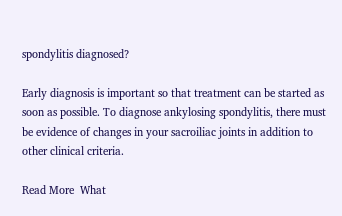spondylitis diagnosed?

Early diagnosis is important so that treatment can be started as soon as possible. To diagnose ankylosing spondylitis, there must be evidence of changes in your sacroiliac joints in addition to other clinical criteria.

Read More  What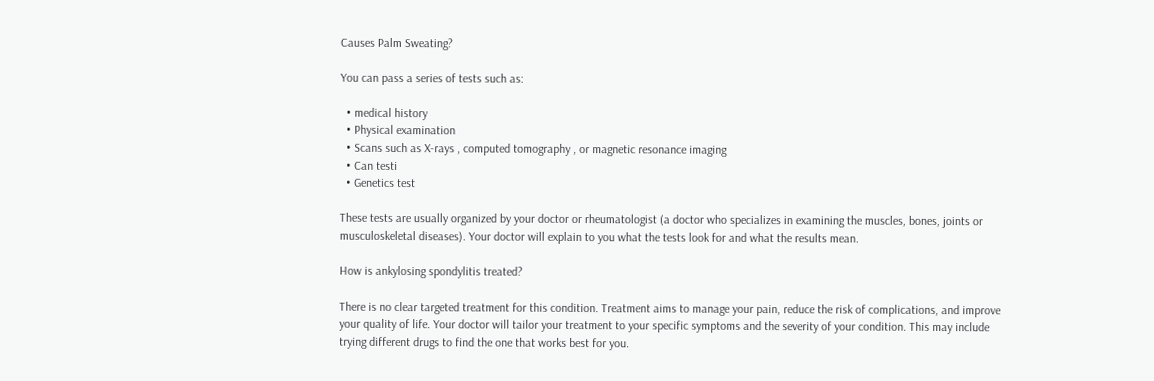Causes Palm Sweating?

You can pass a series of tests such as:

  • medical history
  • Physical examination
  • Scans such as X-rays , computed tomography , or magnetic resonance imaging
  • Can testi
  • Genetics test

These tests are usually organized by your doctor or rheumatologist (a doctor who specializes in examining the muscles, bones, joints or musculoskeletal diseases). Your doctor will explain to you what the tests look for and what the results mean.

How is ankylosing spondylitis treated?

There is no clear targeted treatment for this condition. Treatment aims to manage your pain, reduce the risk of complications, and improve your quality of life. Your doctor will tailor your treatment to your specific symptoms and the severity of your condition. This may include trying different drugs to find the one that works best for you.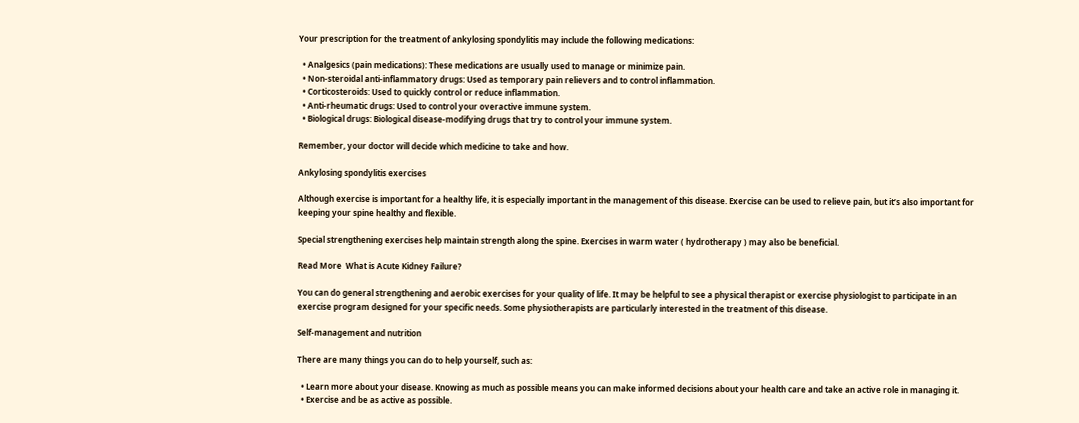Your prescription for the treatment of ankylosing spondylitis may include the following medications:

  • Analgesics (pain medications): These medications are usually used to manage or minimize pain.
  • Non-steroidal anti-inflammatory drugs: Used as temporary pain relievers and to control inflammation.
  • Corticosteroids: Used to quickly control or reduce inflammation.
  • Anti-rheumatic drugs: Used to control your overactive immune system.
  • Biological drugs: Biological disease-modifying drugs that try to control your immune system.

Remember, your doctor will decide which medicine to take and how.

Ankylosing spondylitis exercises

Although exercise is important for a healthy life, it is especially important in the management of this disease. Exercise can be used to relieve pain, but it’s also important for keeping your spine healthy and flexible.

Special strengthening exercises help maintain strength along the spine. Exercises in warm water ( hydrotherapy ) may also be beneficial.

Read More  What is Acute Kidney Failure?

You can do general strengthening and aerobic exercises for your quality of life. It may be helpful to see a physical therapist or exercise physiologist to participate in an exercise program designed for your specific needs. Some physiotherapists are particularly interested in the treatment of this disease.

Self-management and nutrition

There are many things you can do to help yourself, such as:

  • Learn more about your disease. Knowing as much as possible means you can make informed decisions about your health care and take an active role in managing it.
  • Exercise and be as active as possible.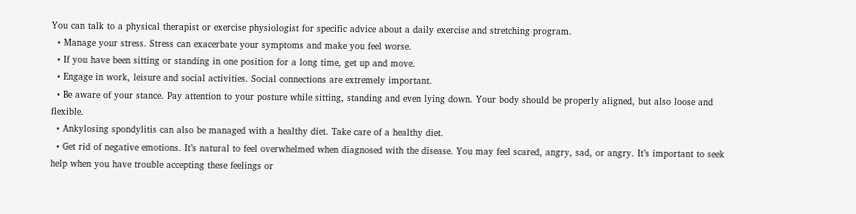You can talk to a physical therapist or exercise physiologist for specific advice about a daily exercise and stretching program.
  • Manage your stress. Stress can exacerbate your symptoms and make you feel worse.
  • If you have been sitting or standing in one position for a long time, get up and move.
  • Engage in work, leisure and social activities. Social connections are extremely important.
  • Be aware of your stance. Pay attention to your posture while sitting, standing and even lying down. Your body should be properly aligned, but also loose and flexible.
  • Ankylosing spondylitis can also be managed with a healthy diet. Take care of a healthy diet.
  • Get rid of negative emotions. It’s natural to feel overwhelmed when diagnosed with the disease. You may feel scared, angry, sad, or angry. It’s important to seek help when you have trouble accepting these feelings or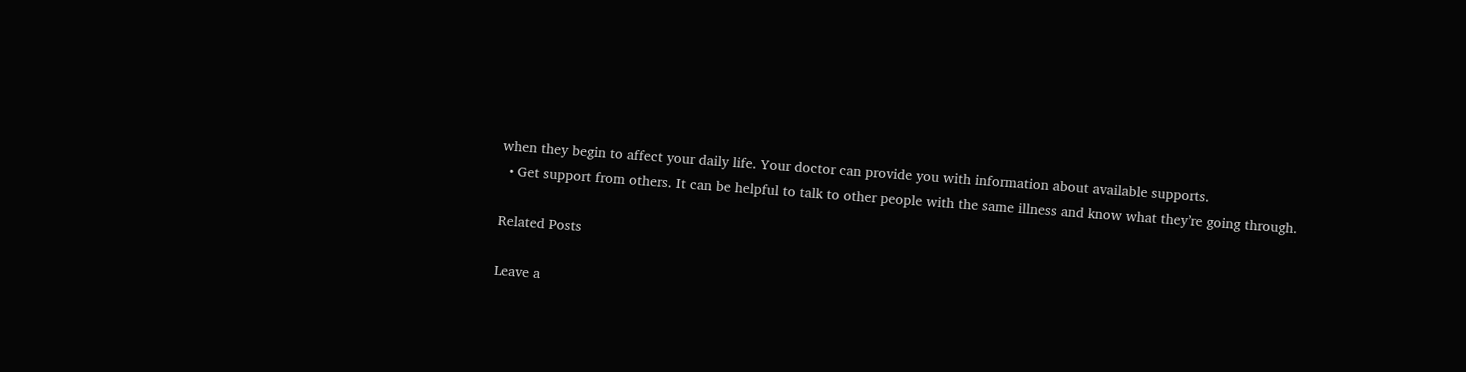when they begin to affect your daily life. Your doctor can provide you with information about available supports.
  • Get support from others. It can be helpful to talk to other people with the same illness and know what they’re going through.

Related Posts

Leave a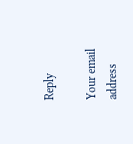Reply

Your email address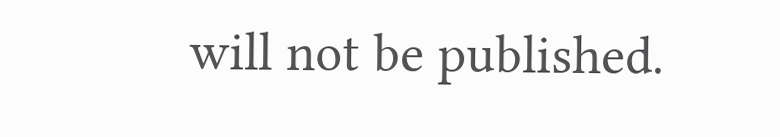will not be published.